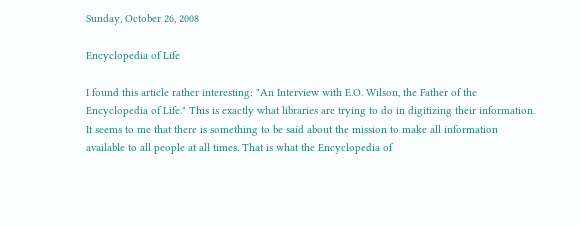Sunday, October 26, 2008

Encyclopedia of Life

I found this article rather interesting: "An Interview with E.O. Wilson, the Father of the Encyclopedia of Life." This is exactly what libraries are trying to do in digitizing their information. It seems to me that there is something to be said about the mission to make all information available to all people at all times. That is what the Encyclopedia of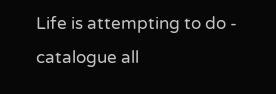Life is attempting to do - catalogue all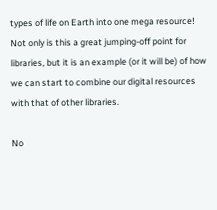types of life on Earth into one mega resource! Not only is this a great jumping-off point for libraries, but it is an example (or it will be) of how we can start to combine our digital resources with that of other libraries.

No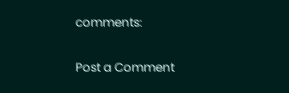comments:

Post a Comment